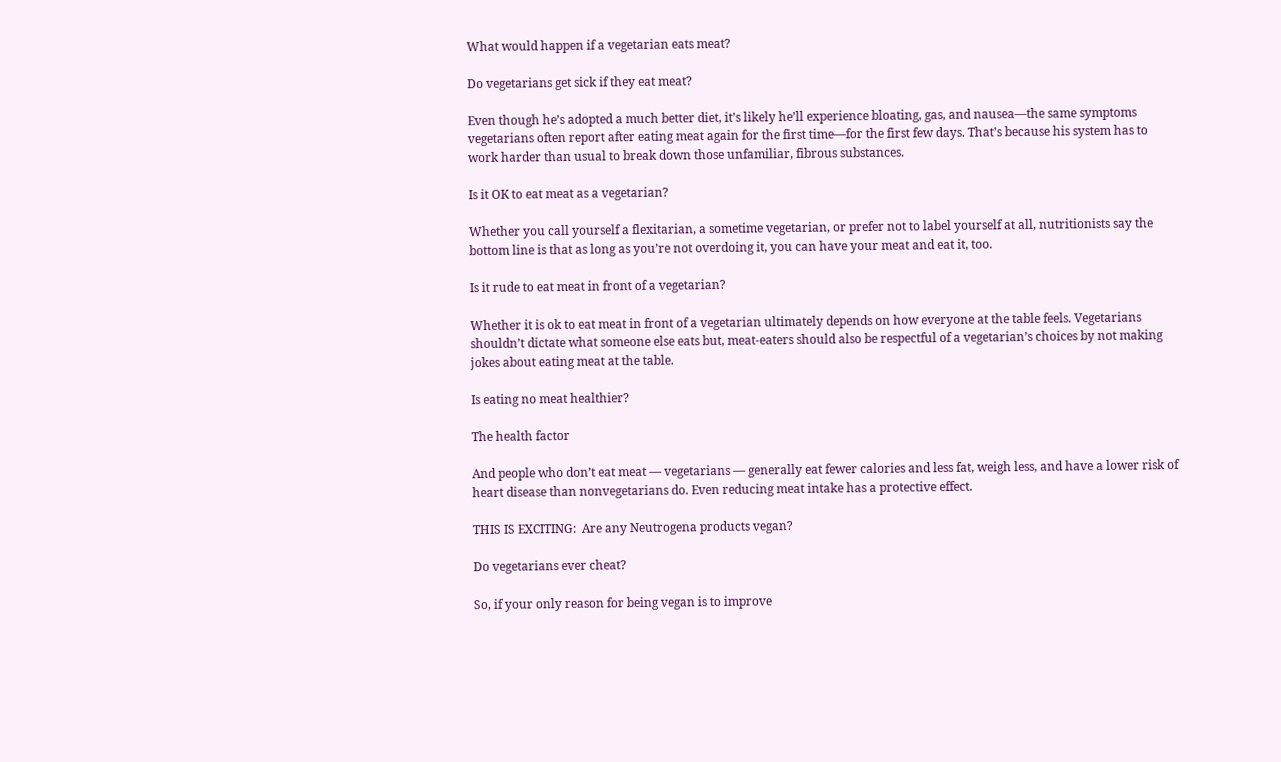What would happen if a vegetarian eats meat?

Do vegetarians get sick if they eat meat?

Even though he’s adopted a much better diet, it’s likely he’ll experience bloating, gas, and nausea—the same symptoms vegetarians often report after eating meat again for the first time—for the first few days. That’s because his system has to work harder than usual to break down those unfamiliar, fibrous substances.

Is it OK to eat meat as a vegetarian?

Whether you call yourself a flexitarian, a sometime vegetarian, or prefer not to label yourself at all, nutritionists say the bottom line is that as long as you’re not overdoing it, you can have your meat and eat it, too.

Is it rude to eat meat in front of a vegetarian?

Whether it is ok to eat meat in front of a vegetarian ultimately depends on how everyone at the table feels. Vegetarians shouldn’t dictate what someone else eats but, meat-eaters should also be respectful of a vegetarian’s choices by not making jokes about eating meat at the table.

Is eating no meat healthier?

The health factor

And people who don’t eat meat — vegetarians — generally eat fewer calories and less fat, weigh less, and have a lower risk of heart disease than nonvegetarians do. Even reducing meat intake has a protective effect.

THIS IS EXCITING:  Are any Neutrogena products vegan?

Do vegetarians ever cheat?

So, if your only reason for being vegan is to improve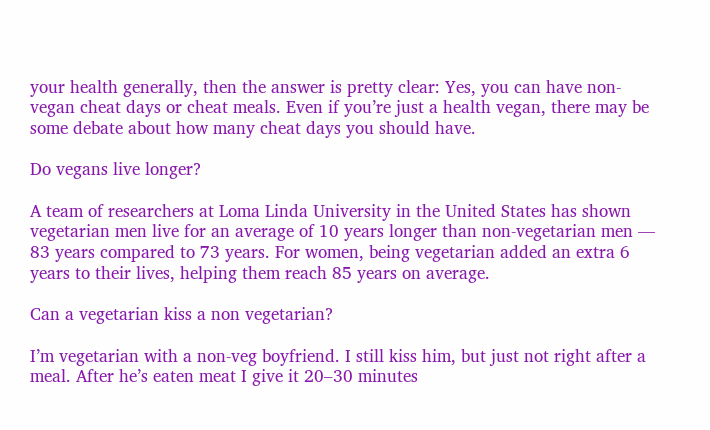your health generally, then the answer is pretty clear: Yes, you can have non-vegan cheat days or cheat meals. Even if you’re just a health vegan, there may be some debate about how many cheat days you should have.

Do vegans live longer?

A team of researchers at Loma Linda University in the United States has shown vegetarian men live for an average of 10 years longer than non-vegetarian men — 83 years compared to 73 years. For women, being vegetarian added an extra 6 years to their lives, helping them reach 85 years on average.

Can a vegetarian kiss a non vegetarian?

I’m vegetarian with a non-veg boyfriend. I still kiss him, but just not right after a meal. After he’s eaten meat I give it 20–30 minutes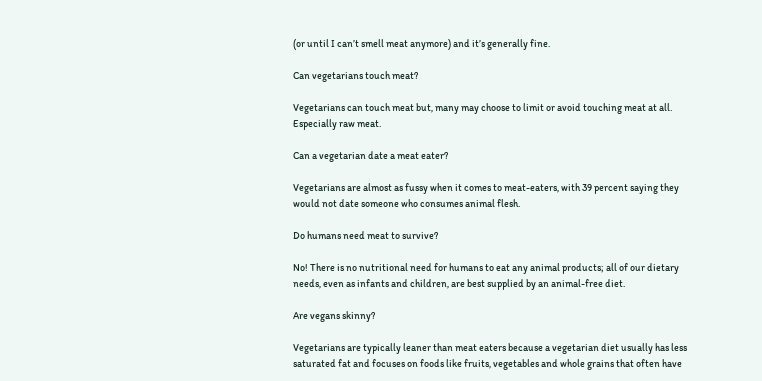(or until I can’t smell meat anymore) and it’s generally fine.

Can vegetarians touch meat?

Vegetarians can touch meat but, many may choose to limit or avoid touching meat at all. Especially raw meat.

Can a vegetarian date a meat eater?

Vegetarians are almost as fussy when it comes to meat-eaters, with 39 percent saying they would not date someone who consumes animal flesh.

Do humans need meat to survive?

No! There is no nutritional need for humans to eat any animal products; all of our dietary needs, even as infants and children, are best supplied by an animal-free diet.

Are vegans skinny?

Vegetarians are typically leaner than meat eaters because a vegetarian diet usually has less saturated fat and focuses on foods like fruits, vegetables and whole grains that often have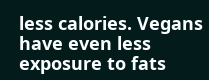less calories. Vegans have even less exposure to fats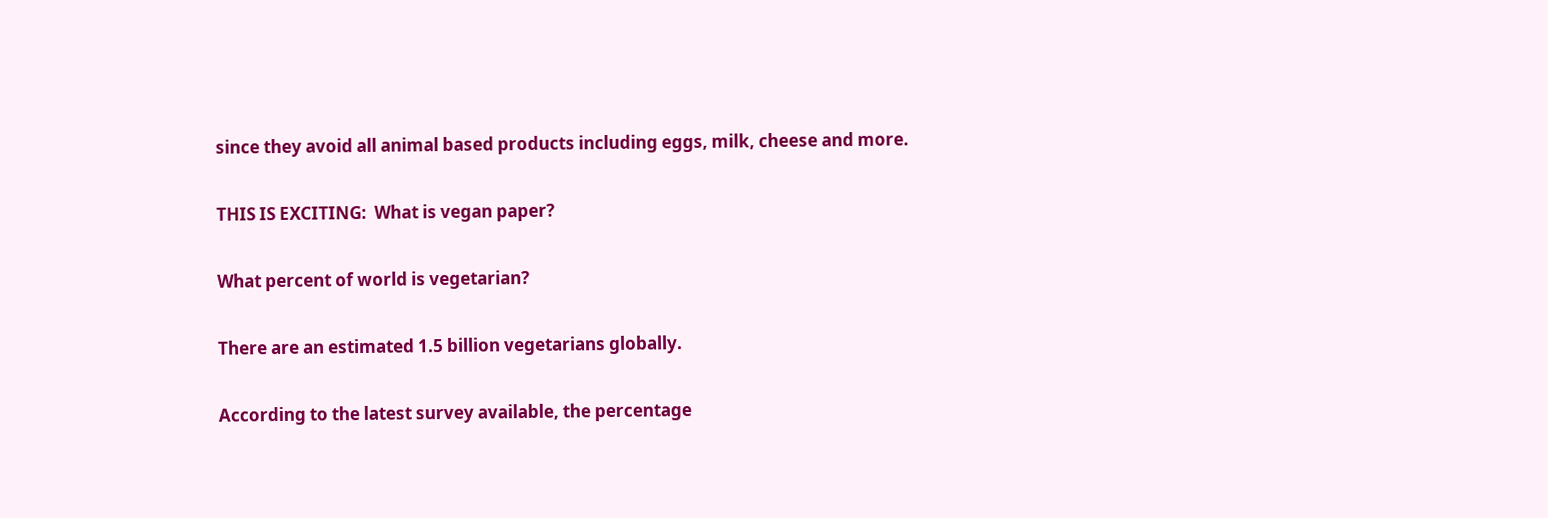since they avoid all animal based products including eggs, milk, cheese and more.

THIS IS EXCITING:  What is vegan paper?

What percent of world is vegetarian?

There are an estimated 1.5 billion vegetarians globally.

According to the latest survey available, the percentage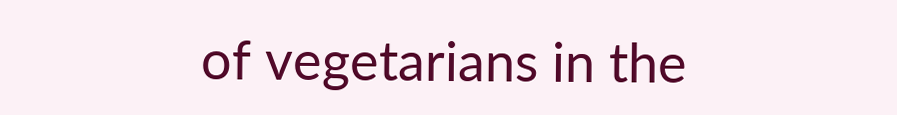of vegetarians in the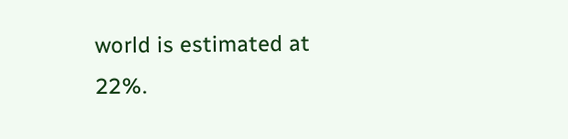world is estimated at 22%.